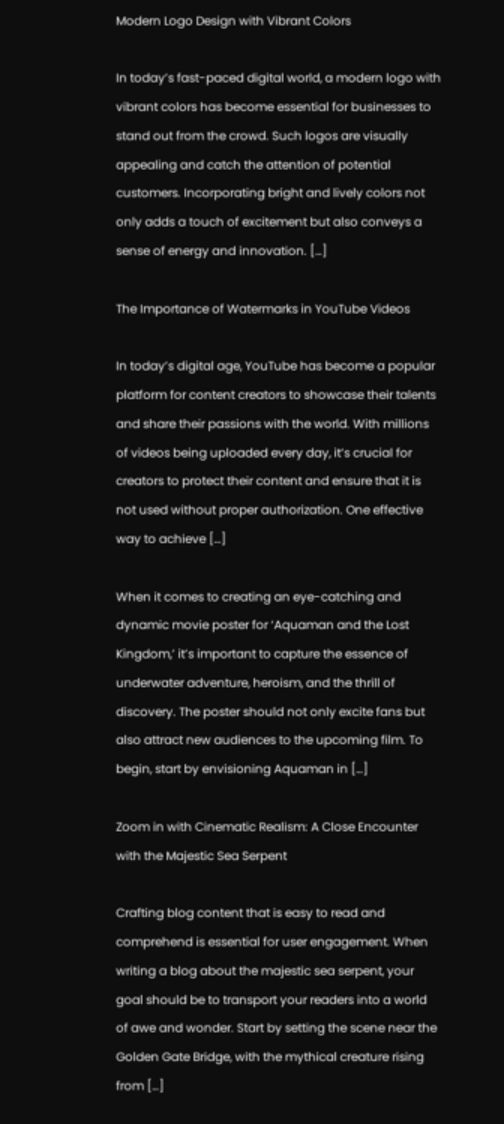Modern Logo Design with Vibrant Colors

In today’s fast-paced digital world, a modern logo with vibrant colors has become essential for businesses to stand out from the crowd. Such logos are visually appealing and catch the attention of potential customers. Incorporating bright and lively colors not only adds a touch of excitement but also conveys a sense of energy and innovation. […]

The Importance of Watermarks in YouTube Videos

In today’s digital age, YouTube has become a popular platform for content creators to showcase their talents and share their passions with the world. With millions of videos being uploaded every day, it’s crucial for creators to protect their content and ensure that it is not used without proper authorization. One effective way to achieve […]

When it comes to creating an eye-catching and dynamic movie poster for ‘Aquaman and the Lost Kingdom,’ it’s important to capture the essence of underwater adventure, heroism, and the thrill of discovery. The poster should not only excite fans but also attract new audiences to the upcoming film. To begin, start by envisioning Aquaman in […]

Zoom in with Cinematic Realism: A Close Encounter with the Majestic Sea Serpent

Crafting blog content that is easy to read and comprehend is essential for user engagement. When writing a blog about the majestic sea serpent, your goal should be to transport your readers into a world of awe and wonder. Start by setting the scene near the Golden Gate Bridge, with the mythical creature rising from […]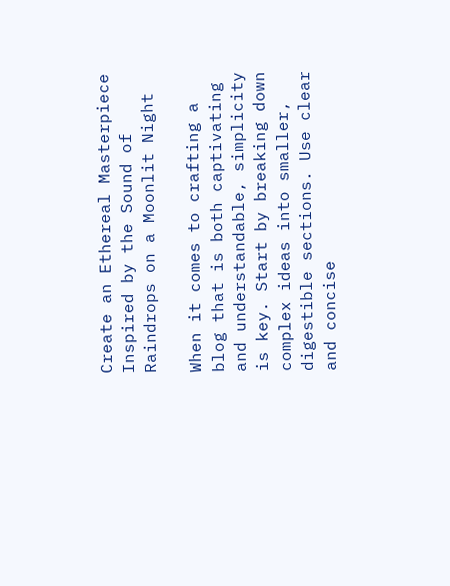Create an Ethereal Masterpiece Inspired by the Sound of Raindrops on a Moonlit Night

When it comes to crafting a blog that is both captivating and understandable, simplicity is key. Start by breaking down complex ideas into smaller, digestible sections. Use clear and concise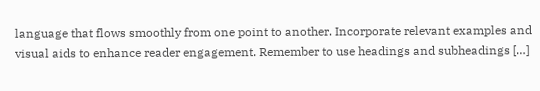language that flows smoothly from one point to another. Incorporate relevant examples and visual aids to enhance reader engagement. Remember to use headings and subheadings […]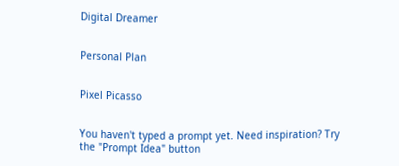Digital Dreamer


Personal Plan


Pixel Picasso


You haven't typed a prompt yet. Need inspiration? Try the "Prompt Idea" button